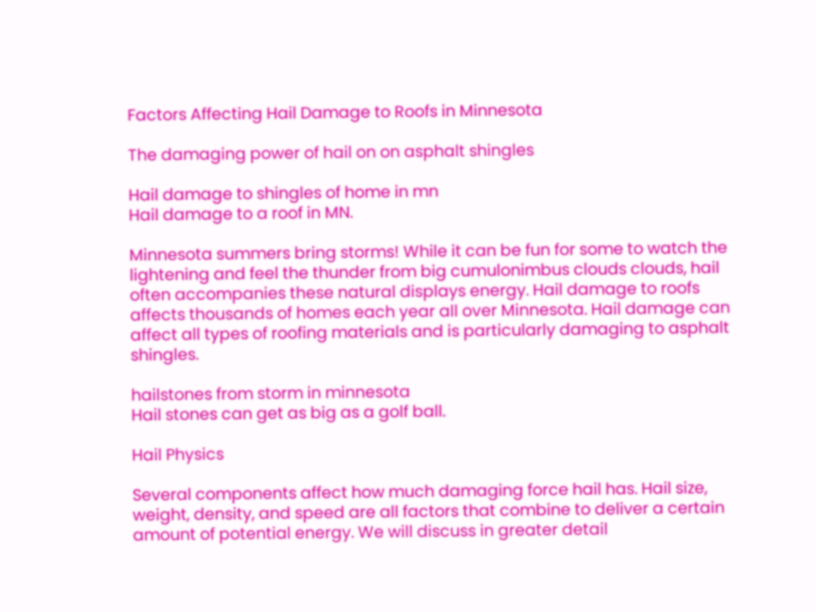Factors Affecting Hail Damage to Roofs in Minnesota

The damaging power of hail on on asphalt shingles

Hail damage to shingles of home in mn
Hail damage to a roof in MN.

Minnesota summers bring storms! While it can be fun for some to watch the lightening and feel the thunder from big cumulonimbus clouds clouds, hail often accompanies these natural displays energy. Hail damage to roofs affects thousands of homes each year all over Minnesota. Hail damage can affect all types of roofing materials and is particularly damaging to asphalt shingles.

hailstones from storm in minnesota
Hail stones can get as big as a golf ball.

Hail Physics

Several components affect how much damaging force hail has. Hail size, weight, density, and speed are all factors that combine to deliver a certain amount of potential energy. We will discuss in greater detail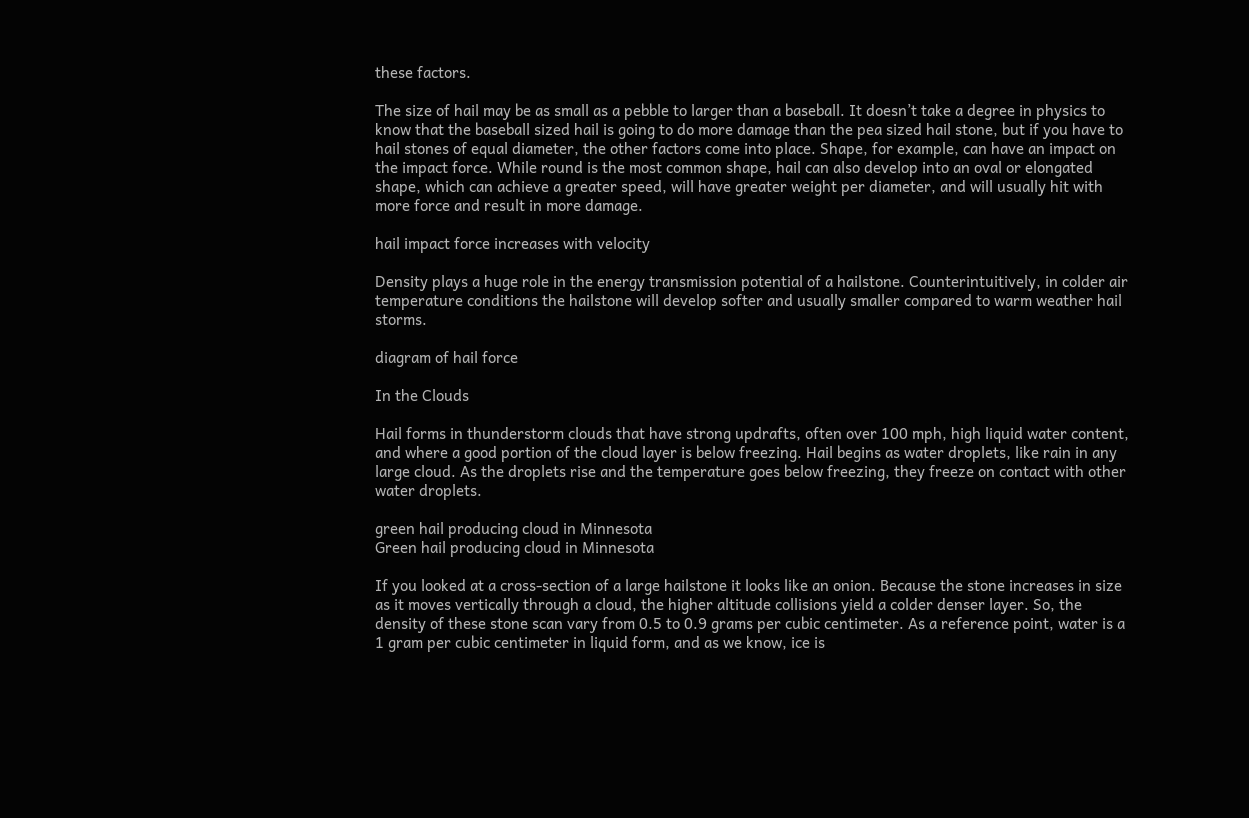these factors.

The size of hail may be as small as a pebble to larger than a baseball. It doesn’t take a degree in physics to know that the baseball sized hail is going to do more damage than the pea sized hail stone, but if you have to hail stones of equal diameter, the other factors come into place. Shape, for example, can have an impact on the impact force. While round is the most common shape, hail can also develop into an oval or elongated shape, which can achieve a greater speed, will have greater weight per diameter, and will usually hit with more force and result in more damage.

hail impact force increases with velocity

Density plays a huge role in the energy transmission potential of a hailstone. Counterintuitively, in colder air temperature conditions the hailstone will develop softer and usually smaller compared to warm weather hail storms.

diagram of hail force

In the Clouds

Hail forms in thunderstorm clouds that have strong updrafts, often over 100 mph, high liquid water content, and where a good portion of the cloud layer is below freezing. Hail begins as water droplets, like rain in any large cloud. As the droplets rise and the temperature goes below freezing, they freeze on contact with other water droplets.

green hail producing cloud in Minnesota
Green hail producing cloud in Minnesota

If you looked at a cross-section of a large hailstone it looks like an onion. Because the stone increases in size as it moves vertically through a cloud, the higher altitude collisions yield a colder denser layer. So, the density of these stone scan vary from 0.5 to 0.9 grams per cubic centimeter. As a reference point, water is a 1 gram per cubic centimeter in liquid form, and as we know, ice is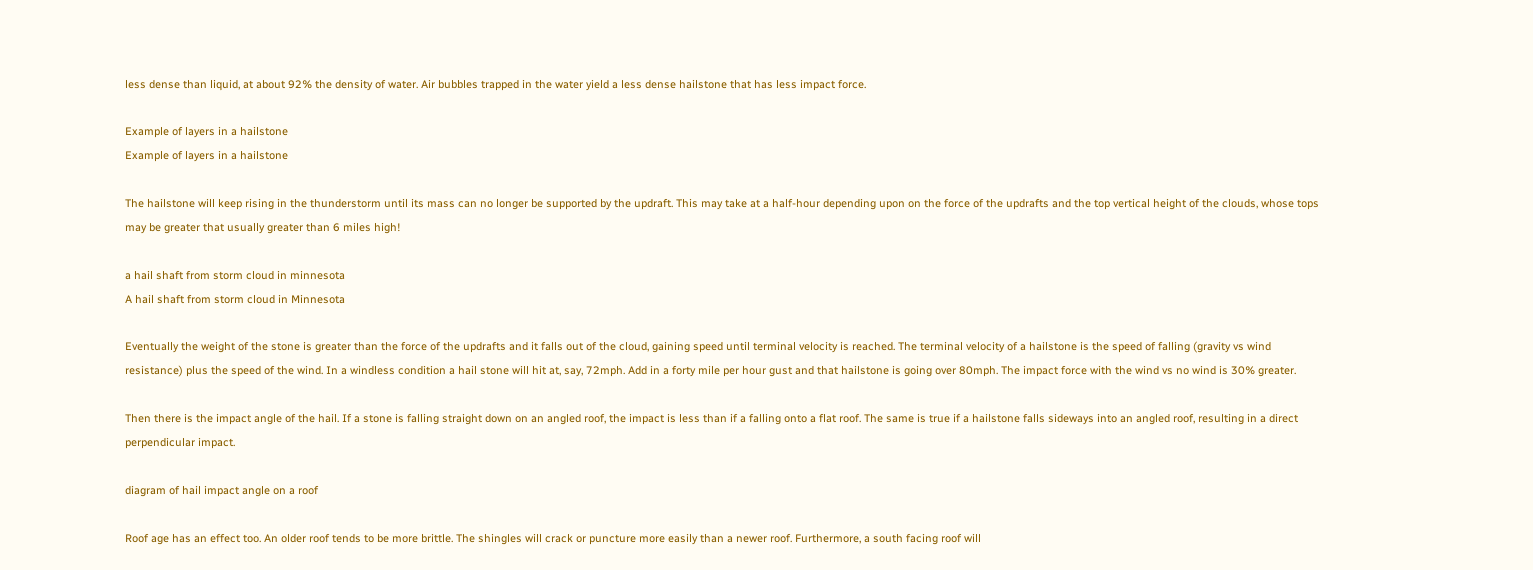less dense than liquid, at about 92% the density of water. Air bubbles trapped in the water yield a less dense hailstone that has less impact force.

Example of layers in a hailstone
Example of layers in a hailstone

The hailstone will keep rising in the thunderstorm until its mass can no longer be supported by the updraft. This may take at a half-hour depending upon on the force of the updrafts and the top vertical height of the clouds, whose tops may be greater that usually greater than 6 miles high!

a hail shaft from storm cloud in minnesota
A hail shaft from storm cloud in Minnesota

Eventually the weight of the stone is greater than the force of the updrafts and it falls out of the cloud, gaining speed until terminal velocity is reached. The terminal velocity of a hailstone is the speed of falling (gravity vs wind resistance) plus the speed of the wind. In a windless condition a hail stone will hit at, say, 72mph. Add in a forty mile per hour gust and that hailstone is going over 80mph. The impact force with the wind vs no wind is 30% greater.

Then there is the impact angle of the hail. If a stone is falling straight down on an angled roof, the impact is less than if a falling onto a flat roof. The same is true if a hailstone falls sideways into an angled roof, resulting in a direct perpendicular impact.

diagram of hail impact angle on a roof

Roof age has an effect too. An older roof tends to be more brittle. The shingles will crack or puncture more easily than a newer roof. Furthermore, a south facing roof will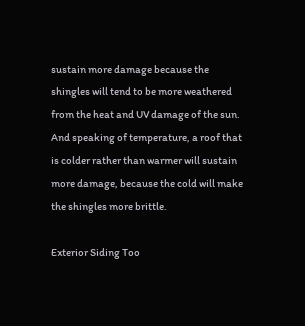sustain more damage because the shingles will tend to be more weathered from the heat and UV damage of the sun. And speaking of temperature, a roof that is colder rather than warmer will sustain more damage, because the cold will make the shingles more brittle.

Exterior Siding Too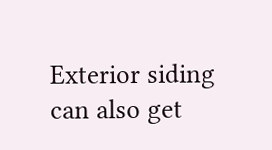Exterior siding can also get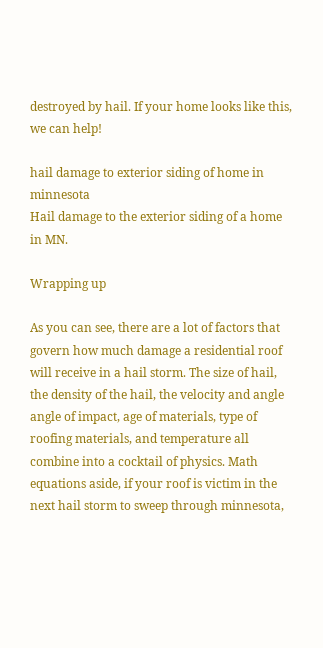destroyed by hail. If your home looks like this, we can help!

hail damage to exterior siding of home in minnesota
Hail damage to the exterior siding of a home in MN.

Wrapping up

As you can see, there are a lot of factors that govern how much damage a residential roof will receive in a hail storm. The size of hail, the density of the hail, the velocity and angle angle of impact, age of materials, type of roofing materials, and temperature all combine into a cocktail of physics. Math equations aside, if your roof is victim in the next hail storm to sweep through minnesota,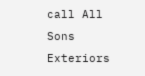call All Sons Exteriors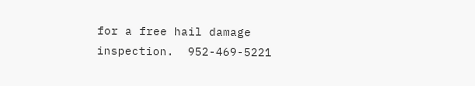for a free hail damage inspection.  952-469-5221